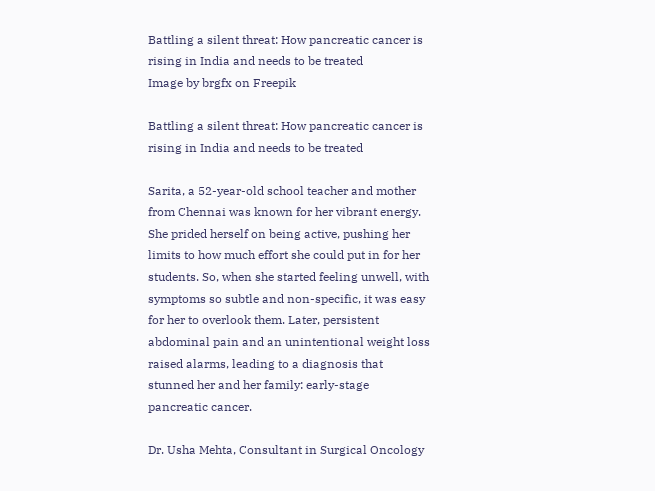Battling a silent threat: How pancreatic cancer is rising in India and needs to be treated
Image by brgfx on Freepik

Battling a silent threat: How pancreatic cancer is rising in India and needs to be treated

Sarita, a 52-year-old school teacher and mother from Chennai was known for her vibrant energy. She prided herself on being active, pushing her limits to how much effort she could put in for her students. So, when she started feeling unwell, with symptoms so subtle and non-specific, it was easy for her to overlook them. Later, persistent abdominal pain and an unintentional weight loss raised alarms, leading to a diagnosis that stunned her and her family: early-stage pancreatic cancer.

Dr. Usha Mehta, Consultant in Surgical Oncology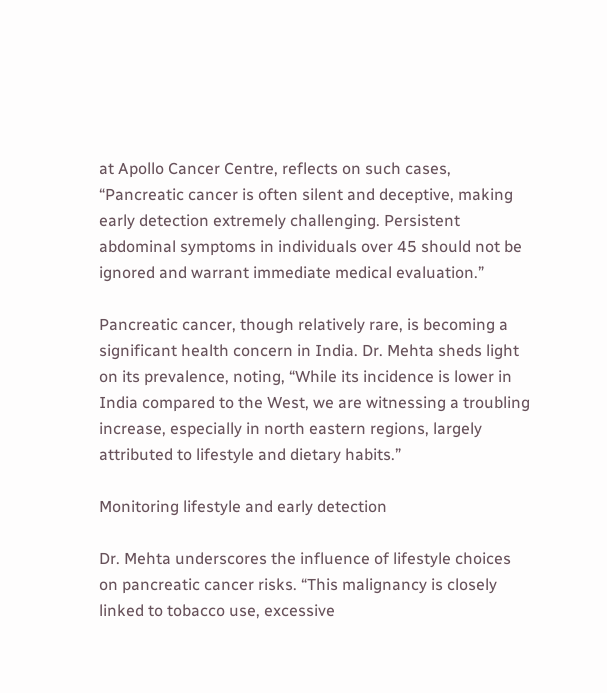at Apollo Cancer Centre, reflects on such cases, “Pancreatic cancer is often silent and deceptive, making early detection extremely challenging. Persistent abdominal symptoms in individuals over 45 should not be ignored and warrant immediate medical evaluation.”

Pancreatic cancer, though relatively rare, is becoming a significant health concern in India. Dr. Mehta sheds light on its prevalence, noting, “While its incidence is lower in India compared to the West, we are witnessing a troubling increase, especially in north eastern regions, largely attributed to lifestyle and dietary habits.”

Monitoring lifestyle and early detection

Dr. Mehta underscores the influence of lifestyle choices on pancreatic cancer risks. “This malignancy is closely linked to tobacco use, excessive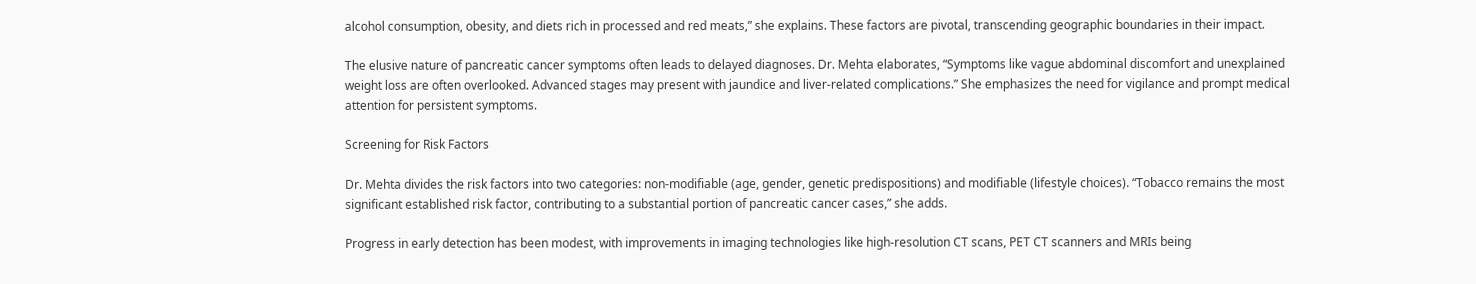alcohol consumption, obesity, and diets rich in processed and red meats,” she explains. These factors are pivotal, transcending geographic boundaries in their impact.

The elusive nature of pancreatic cancer symptoms often leads to delayed diagnoses. Dr. Mehta elaborates, “Symptoms like vague abdominal discomfort and unexplained weight loss are often overlooked. Advanced stages may present with jaundice and liver-related complications.” She emphasizes the need for vigilance and prompt medical attention for persistent symptoms.

Screening for Risk Factors

Dr. Mehta divides the risk factors into two categories: non-modifiable (age, gender, genetic predispositions) and modifiable (lifestyle choices). “Tobacco remains the most significant established risk factor, contributing to a substantial portion of pancreatic cancer cases,” she adds.

Progress in early detection has been modest, with improvements in imaging technologies like high-resolution CT scans, PET CT scanners and MRIs being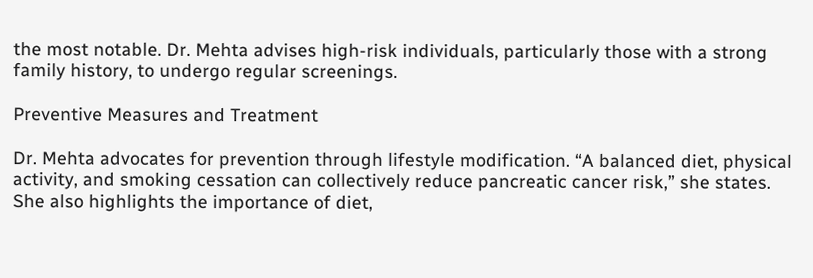the most notable. Dr. Mehta advises high-risk individuals, particularly those with a strong family history, to undergo regular screenings.

Preventive Measures and Treatment

Dr. Mehta advocates for prevention through lifestyle modification. “A balanced diet, physical activity, and smoking cessation can collectively reduce pancreatic cancer risk,” she states. She also highlights the importance of diet,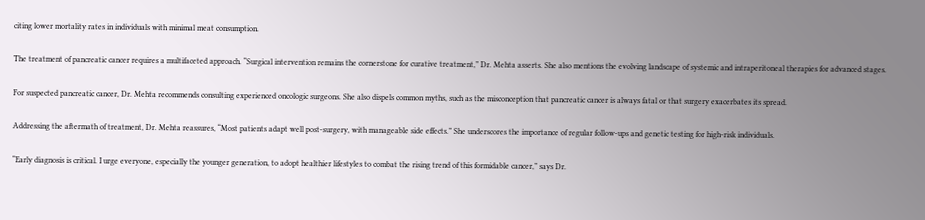citing lower mortality rates in individuals with minimal meat consumption.

The treatment of pancreatic cancer requires a multifaceted approach. “Surgical intervention remains the cornerstone for curative treatment,” Dr. Mehta asserts. She also mentions the evolving landscape of systemic and intraperitoneal therapies for advanced stages.

For suspected pancreatic cancer, Dr. Mehta recommends consulting experienced oncologic surgeons. She also dispels common myths, such as the misconception that pancreatic cancer is always fatal or that surgery exacerbates its spread.

Addressing the aftermath of treatment, Dr. Mehta reassures, “Most patients adapt well post-surgery, with manageable side effects.” She underscores the importance of regular follow-ups and genetic testing for high-risk individuals.

“Early diagnosis is critical. I urge everyone, especially the younger generation, to adopt healthier lifestyles to combat the rising trend of this formidable cancer,” says Dr.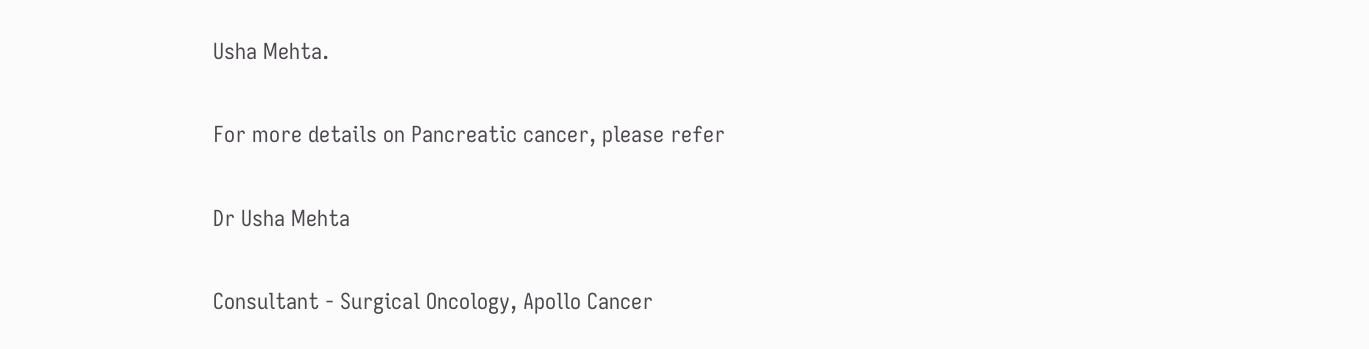Usha Mehta.

For more details on Pancreatic cancer, please refer

Dr Usha Mehta

Consultant - Surgical Oncology, Apollo Cancer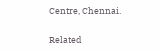Centre, Chennai.

Related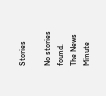Stories

No stories found.
The News Minute